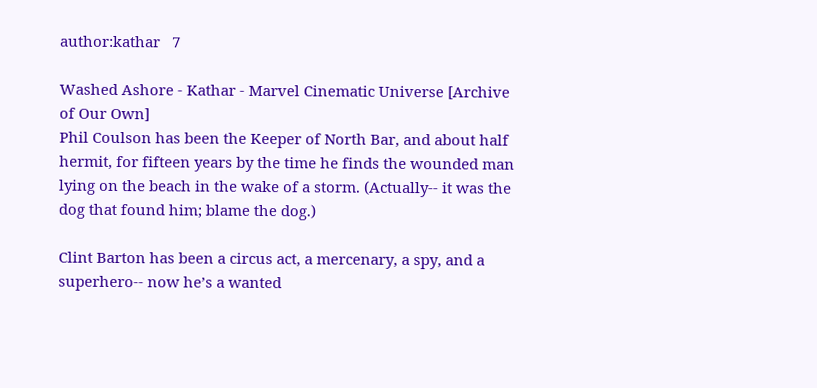author:kathar   7

Washed Ashore - Kathar - Marvel Cinematic Universe [Archive of Our Own]
Phil Coulson has been the Keeper of North Bar, and about half hermit, for fifteen years by the time he finds the wounded man lying on the beach in the wake of a storm. (Actually-- it was the dog that found him; blame the dog.)

Clint Barton has been a circus act, a mercenary, a spy, and a superhero-- now he’s a wanted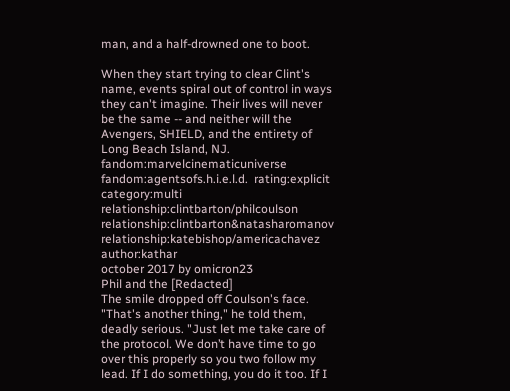man, and a half-drowned one to boot.

When they start trying to clear Clint's name, events spiral out of control in ways they can't imagine. Their lives will never be the same -- and neither will the Avengers, SHIELD, and the entirety of Long Beach Island, NJ.
fandom:marvelcinematicuniverse  fandom:agentsofs.h.i.e.l.d.  rating:explicit  category:multi  relationship:clintbarton/philcoulson  relationship:clintbarton&natasharomanov  relationship:katebishop/americachavez  author:kathar
october 2017 by omicron23
Phil and the [Redacted]
The smile dropped off Coulson's face.
"That's another thing," he told them, deadly serious. "Just let me take care of the protocol. We don’t have time to go over this properly so you two follow my lead. If I do something, you do it too. If I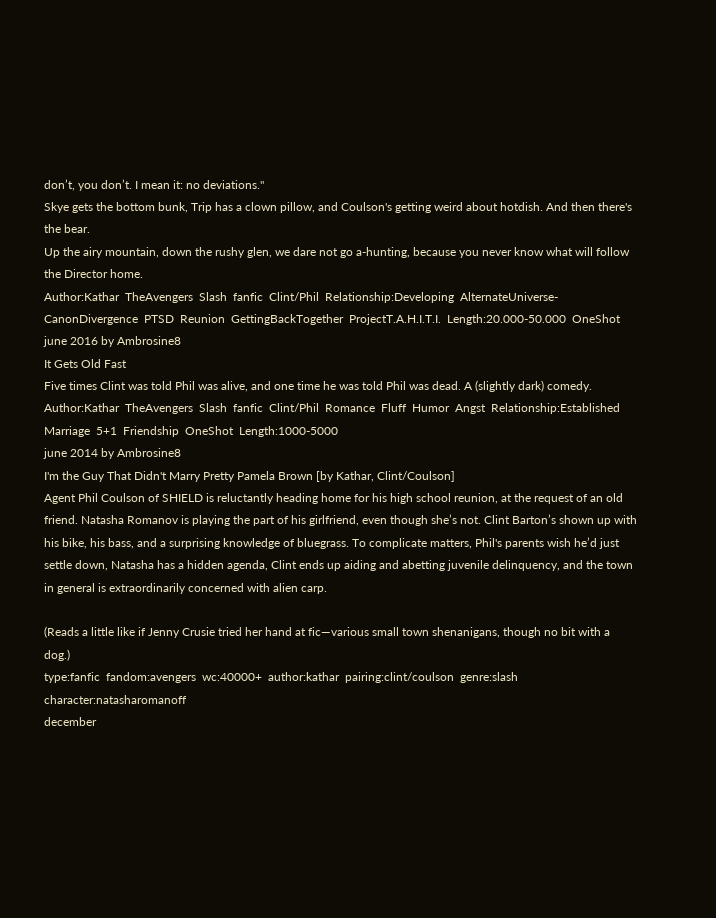don’t, you don’t. I mean it: no deviations."
Skye gets the bottom bunk, Trip has a clown pillow, and Coulson's getting weird about hotdish. And then there's the bear.
Up the airy mountain, down the rushy glen, we dare not go a-hunting, because you never know what will follow the Director home.
Author:Kathar  TheAvengers  Slash  fanfic  Clint/Phil  Relationship:Developing  AlternateUniverse-CanonDivergence  PTSD  Reunion  GettingBackTogether  ProjectT.A.H.I.T.I.  Length:20.000-50.000  OneShot
june 2016 by Ambrosine8
It Gets Old Fast
Five times Clint was told Phil was alive, and one time he was told Phil was dead. A (slightly dark) comedy.
Author:Kathar  TheAvengers  Slash  fanfic  Clint/Phil  Romance  Fluff  Humor  Angst  Relationship:Established  Marriage  5+1  Friendship  OneShot  Length:1000-5000
june 2014 by Ambrosine8
I'm the Guy That Didn't Marry Pretty Pamela Brown [by Kathar, Clint/Coulson]
Agent Phil Coulson of SHIELD is reluctantly heading home for his high school reunion, at the request of an old friend. Natasha Romanov is playing the part of his girlfriend, even though she’s not. Clint Barton’s shown up with his bike, his bass, and a surprising knowledge of bluegrass. To complicate matters, Phil's parents wish he’d just settle down, Natasha has a hidden agenda, Clint ends up aiding and abetting juvenile delinquency, and the town in general is extraordinarily concerned with alien carp.

(Reads a little like if Jenny Crusie tried her hand at fic—various small town shenanigans, though no bit with a dog.)
type:fanfic  fandom:avengers  wc:40000+  author:kathar  pairing:clint/coulson  genre:slash  character:natasharomanoff
december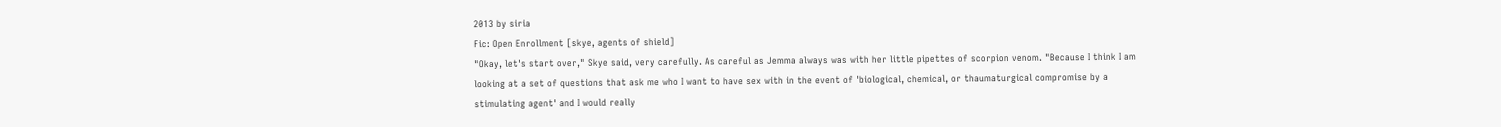2013 by siria
Fic: Open Enrollment [skye, agents of shield]
"Okay, let's start over," Skye said, very carefully. As careful as Jemma always was with her little pipettes of scorpion venom. "Because I think I am looking at a set of questions that ask me who I want to have sex with in the event of 'biological, chemical, or thaumaturgical compromise by a stimulating agent' and I would really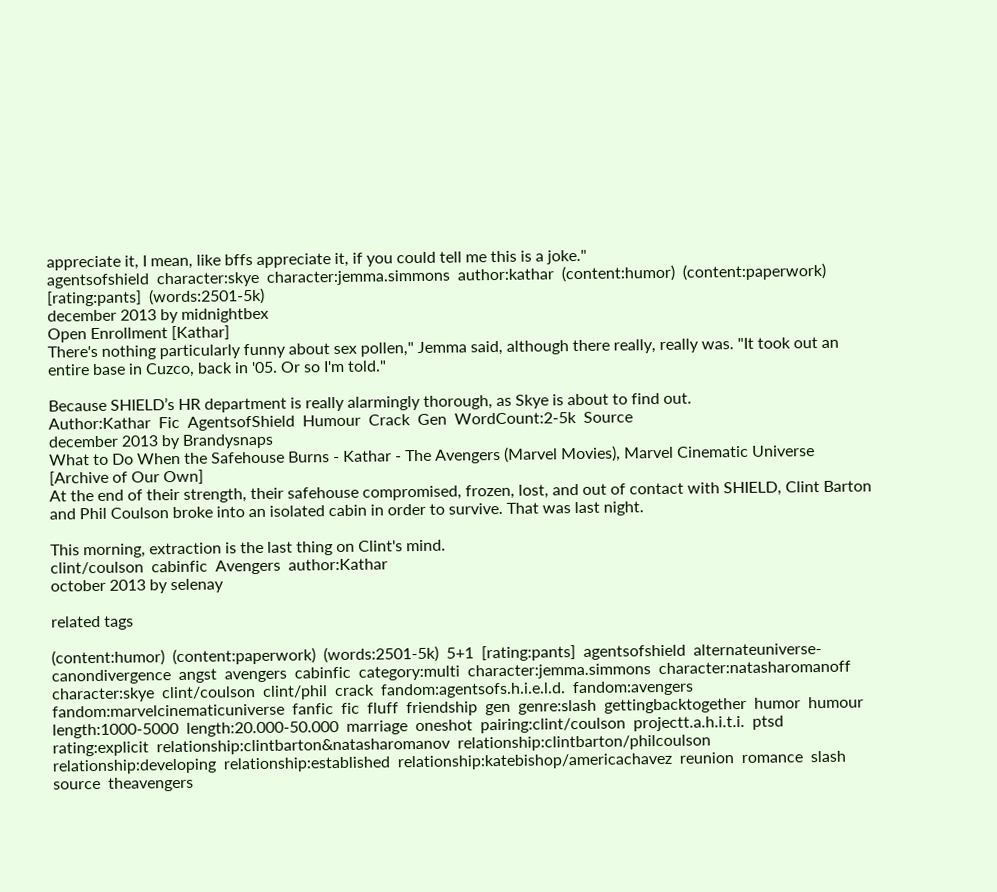appreciate it, I mean, like bffs appreciate it, if you could tell me this is a joke."
agentsofshield  character:skye  character:jemma.simmons  author:kathar  (content:humor)  (content:paperwork)  [rating:pants]  (words:2501-5k)
december 2013 by midnightbex
Open Enrollment [Kathar]
There's nothing particularly funny about sex pollen," Jemma said, although there really, really was. "It took out an entire base in Cuzco, back in '05. Or so I'm told."

Because SHIELD’s HR department is really alarmingly thorough, as Skye is about to find out.
Author:Kathar  Fic  AgentsofShield  Humour  Crack  Gen  WordCount:2-5k  Source
december 2013 by Brandysnaps
What to Do When the Safehouse Burns - Kathar - The Avengers (Marvel Movies), Marvel Cinematic Universe [Archive of Our Own]
At the end of their strength, their safehouse compromised, frozen, lost, and out of contact with SHIELD, Clint Barton and Phil Coulson broke into an isolated cabin in order to survive. That was last night.

This morning, extraction is the last thing on Clint's mind.
clint/coulson  cabinfic  Avengers  author:Kathar
october 2013 by selenay

related tags

(content:humor)  (content:paperwork)  (words:2501-5k)  5+1  [rating:pants]  agentsofshield  alternateuniverse-canondivergence  angst  avengers  cabinfic  category:multi  character:jemma.simmons  character:natasharomanoff  character:skye  clint/coulson  clint/phil  crack  fandom:agentsofs.h.i.e.l.d.  fandom:avengers  fandom:marvelcinematicuniverse  fanfic  fic  fluff  friendship  gen  genre:slash  gettingbacktogether  humor  humour  length:1000-5000  length:20.000-50.000  marriage  oneshot  pairing:clint/coulson  projectt.a.h.i.t.i.  ptsd  rating:explicit  relationship:clintbarton&natasharomanov  relationship:clintbarton/philcoulson  relationship:developing  relationship:established  relationship:katebishop/americachavez  reunion  romance  slash  source  theavengers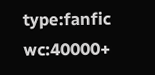type:fanfic  wc:40000+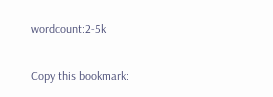wordcount:2-5k

Copy this bookmark: